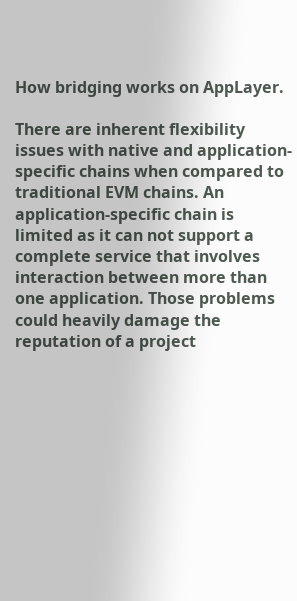How bridging works on AppLayer.

There are inherent flexibility issues with native and application-specific chains when compared to traditional EVM chains. An application-specific chain is limited as it can not support a complete service that involves interaction between more than one application. Those problems could heavily damage the reputation of a project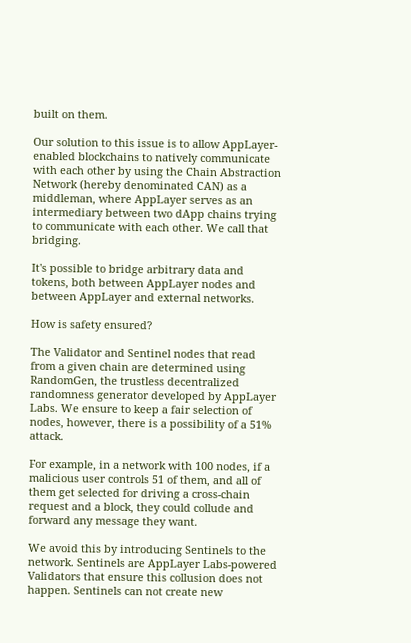built on them.

Our solution to this issue is to allow AppLayer-enabled blockchains to natively communicate with each other by using the Chain Abstraction Network (hereby denominated CAN) as a middleman, where AppLayer serves as an intermediary between two dApp chains trying to communicate with each other. We call that bridging.

It's possible to bridge arbitrary data and tokens, both between AppLayer nodes and between AppLayer and external networks.

How is safety ensured?

The Validator and Sentinel nodes that read from a given chain are determined using RandomGen, the trustless decentralized randomness generator developed by AppLayer Labs. We ensure to keep a fair selection of nodes, however, there is a possibility of a 51% attack.

For example, in a network with 100 nodes, if a malicious user controls 51 of them, and all of them get selected for driving a cross-chain request and a block, they could collude and forward any message they want.

We avoid this by introducing Sentinels to the network. Sentinels are AppLayer Labs-powered Validators that ensure this collusion does not happen. Sentinels can not create new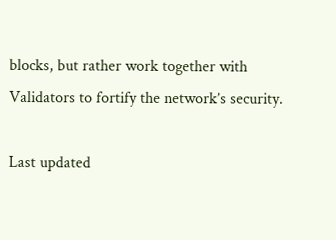blocks, but rather work together with Validators to fortify the network’s security.

Last updated